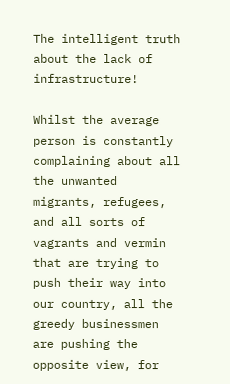The intelligent truth about the lack of infrastructure!

Whilst the average person is constantly complaining about all the unwanted  migrants, refugees, and all sorts of vagrants and vermin that are trying to push their way into our country, all the greedy businessmen are pushing the opposite view, for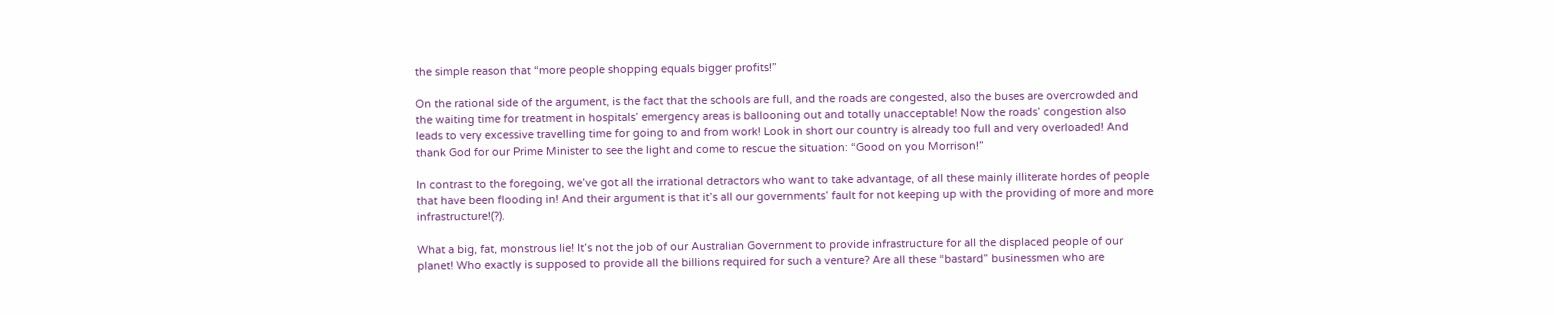the simple reason that “more people shopping equals bigger profits!”

On the rational side of the argument, is the fact that the schools are full, and the roads are congested, also the buses are overcrowded and the waiting time for treatment in hospitals’ emergency areas is ballooning out and totally unacceptable! Now the roads’ congestion also leads to very excessive travelling time for going to and from work! Look in short our country is already too full and very overloaded! And thank God for our Prime Minister to see the light and come to rescue the situation: “Good on you Morrison!”

In contrast to the foregoing, we’ve got all the irrational detractors who want to take advantage, of all these mainly illiterate hordes of people that have been flooding in! And their argument is that it’s all our governments’ fault for not keeping up with the providing of more and more infrastructure!(?).

What a big, fat, monstrous lie! It’s not the job of our Australian Government to provide infrastructure for all the displaced people of our planet! Who exactly is supposed to provide all the billions required for such a venture? Are all these “bastard” businessmen who are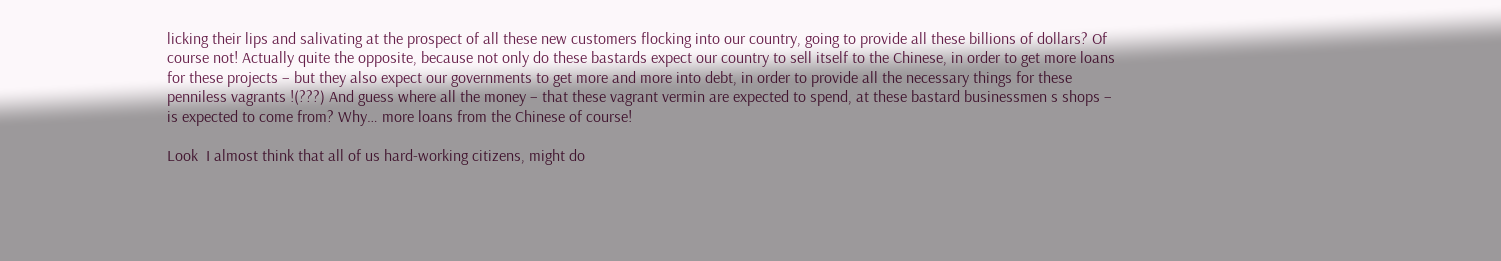licking their lips and salivating at the prospect of all these new customers flocking into our country, going to provide all these billions of dollars? Of course not! Actually quite the opposite, because not only do these bastards expect our country to sell itself to the Chinese, in order to get more loans for these projects – but they also expect our governments to get more and more into debt, in order to provide all the necessary things for these penniless vagrants !(???) And guess where all the money – that these vagrant vermin are expected to spend, at these bastard businessmen s shops – is expected to come from? Why… more loans from the Chinese of course!

Look  I almost think that all of us hard-working citizens, might do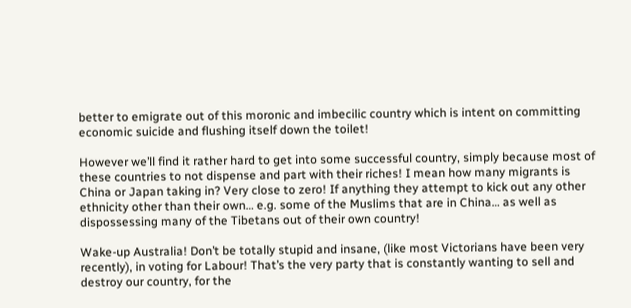better to emigrate out of this moronic and imbecilic country which is intent on committing economic suicide and flushing itself down the toilet!

However we’ll find it rather hard to get into some successful country, simply because most of these countries to not dispense and part with their riches! I mean how many migrants is China or Japan taking in? Very close to zero! If anything they attempt to kick out any other ethnicity other than their own… e.g. some of the Muslims that are in China… as well as dispossessing many of the Tibetans out of their own country!

Wake-up Australia! Don’t be totally stupid and insane, (like most Victorians have been very recently), in voting for Labour! That’s the very party that is constantly wanting to sell and destroy our country, for the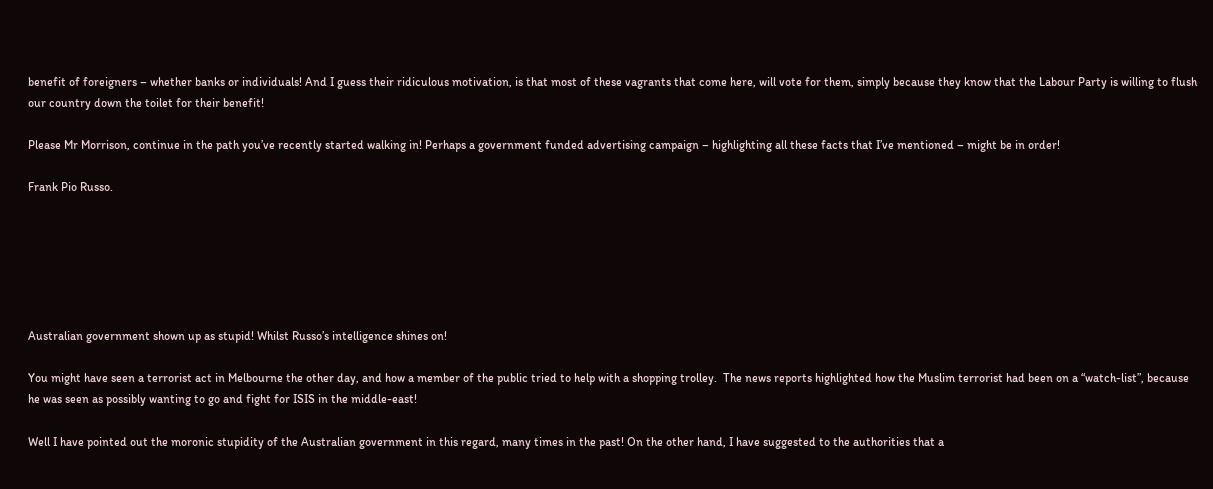benefit of foreigners – whether banks or individuals! And I guess their ridiculous motivation, is that most of these vagrants that come here, will vote for them, simply because they know that the Labour Party is willing to flush our country down the toilet for their benefit!

Please Mr Morrison, continue in the path you’ve recently started walking in! Perhaps a government funded advertising campaign – highlighting all these facts that I’ve mentioned – might be in order!

Frank Pio Russo.






Australian government shown up as stupid! Whilst Russo’s intelligence shines on!

You might have seen a terrorist act in Melbourne the other day, and how a member of the public tried to help with a shopping trolley.  The news reports highlighted how the Muslim terrorist had been on a “watch-list”, because he was seen as possibly wanting to go and fight for ISIS in the middle-east!

Well I have pointed out the moronic stupidity of the Australian government in this regard, many times in the past! On the other hand, I have suggested to the authorities that a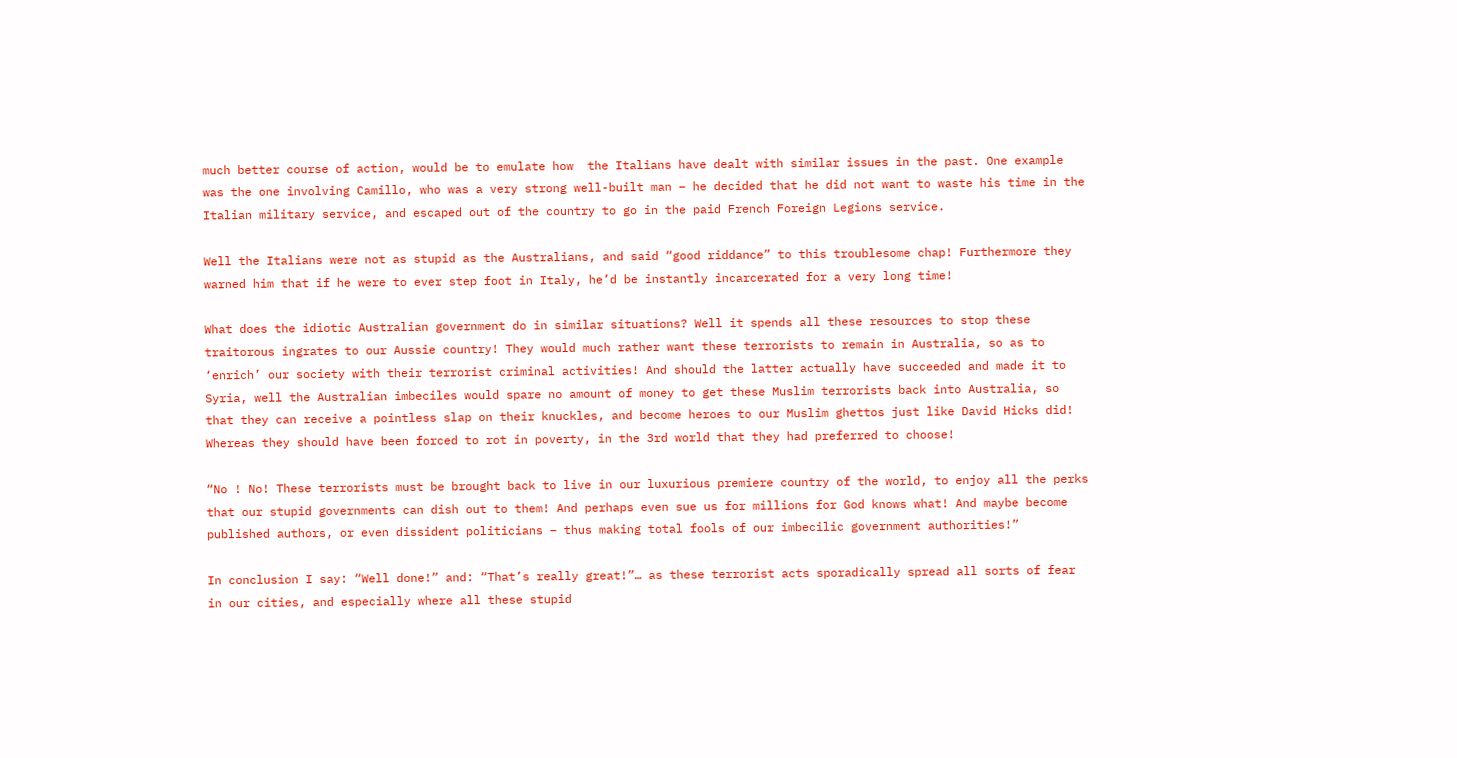much better course of action, would be to emulate how  the Italians have dealt with similar issues in the past. One example was the one involving Camillo, who was a very strong well-built man – he decided that he did not want to waste his time in the Italian military service, and escaped out of the country to go in the paid French Foreign Legions service.

Well the Italians were not as stupid as the Australians, and said “good riddance” to this troublesome chap! Furthermore they warned him that if he were to ever step foot in Italy, he’d be instantly incarcerated for a very long time!

What does the idiotic Australian government do in similar situations? Well it spends all these resources to stop these traitorous ingrates to our Aussie country! They would much rather want these terrorists to remain in Australia, so as to ‘enrich’ our society with their terrorist criminal activities! And should the latter actually have succeeded and made it to Syria, well the Australian imbeciles would spare no amount of money to get these Muslim terrorists back into Australia, so that they can receive a pointless slap on their knuckles, and become heroes to our Muslim ghettos just like David Hicks did! Whereas they should have been forced to rot in poverty, in the 3rd world that they had preferred to choose!

“No ! No! These terrorists must be brought back to live in our luxurious premiere country of the world, to enjoy all the perks that our stupid governments can dish out to them! And perhaps even sue us for millions for God knows what! And maybe become published authors, or even dissident politicians – thus making total fools of our imbecilic government authorities!”

In conclusion I say: “Well done!” and: “That’s really great!”… as these terrorist acts sporadically spread all sorts of fear  in our cities, and especially where all these stupid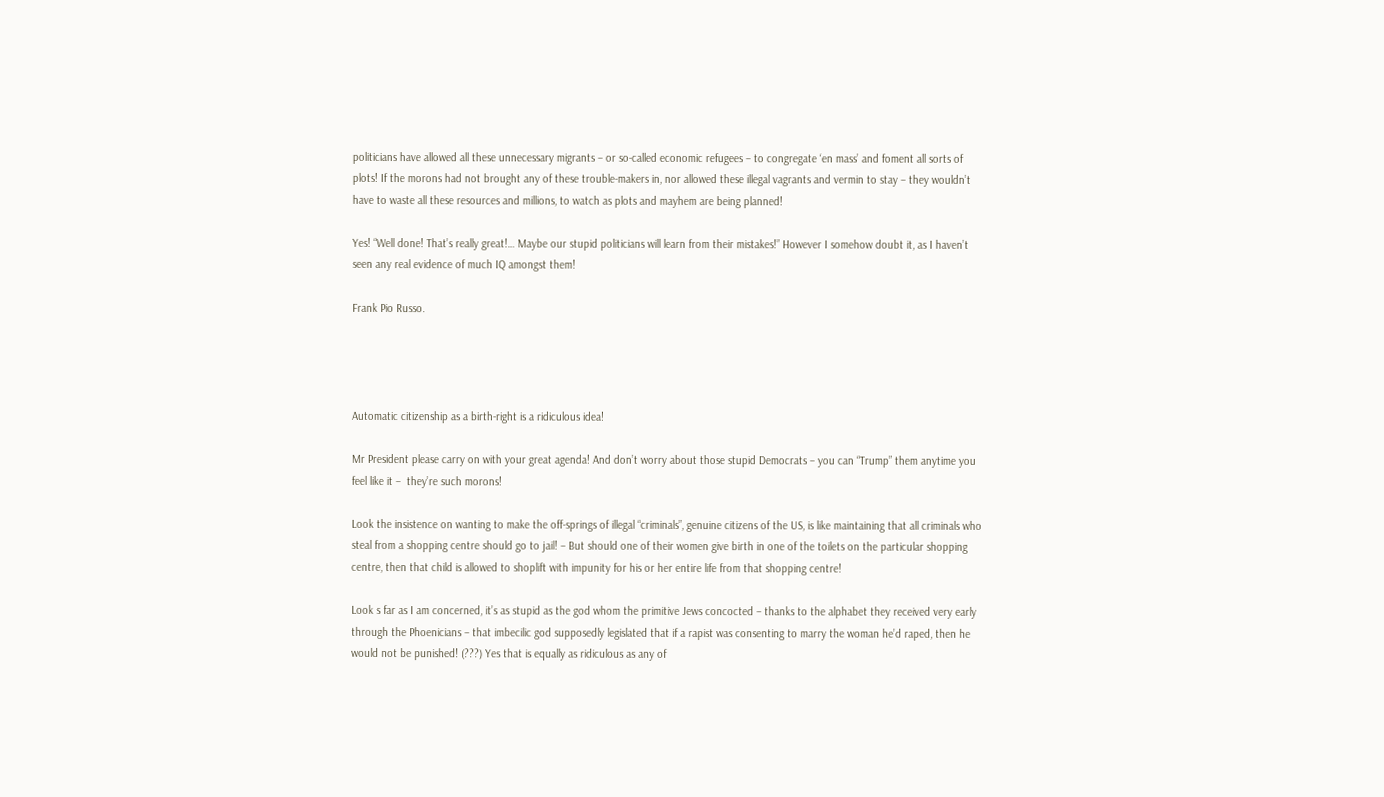politicians have allowed all these unnecessary migrants – or so-called economic refugees – to congregate ‘en mass’ and foment all sorts of plots! If the morons had not brought any of these trouble-makers in, nor allowed these illegal vagrants and vermin to stay – they wouldn’t have to waste all these resources and millions, to watch as plots and mayhem are being planned!

Yes! “Well done! That’s really great!… Maybe our stupid politicians will learn from their mistakes!” However I somehow doubt it, as I haven’t seen any real evidence of much IQ amongst them!

Frank Pio Russo.




Automatic citizenship as a birth-right is a ridiculous idea!

Mr President please carry on with your great agenda! And don’t worry about those stupid Democrats – you can “Trump” them anytime you feel like it –  they’re such morons!

Look the insistence on wanting to make the off-springs of illegal “criminals”, genuine citizens of the US, is like maintaining that all criminals who steal from a shopping centre should go to jail! – But should one of their women give birth in one of the toilets on the particular shopping centre, then that child is allowed to shoplift with impunity for his or her entire life from that shopping centre!

Look s far as I am concerned, it’s as stupid as the god whom the primitive Jews concocted – thanks to the alphabet they received very early through the Phoenicians – that imbecilic god supposedly legislated that if a rapist was consenting to marry the woman he’d raped, then he would not be punished! (???) Yes that is equally as ridiculous as any of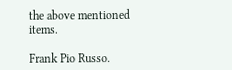the above mentioned items.

Frank Pio Russo.